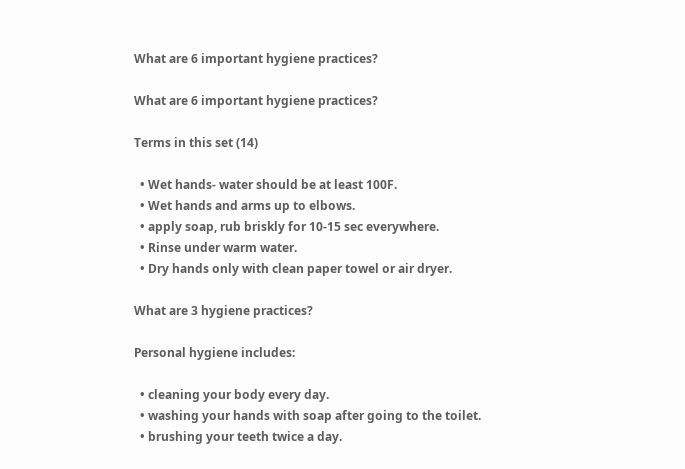What are 6 important hygiene practices?

What are 6 important hygiene practices?

Terms in this set (14)

  • Wet hands- water should be at least 100F.
  • Wet hands and arms up to elbows.
  • apply soap, rub briskly for 10-15 sec everywhere.
  • Rinse under warm water.
  • Dry hands only with clean paper towel or air dryer.

What are 3 hygiene practices?

Personal hygiene includes:

  • cleaning your body every day.
  • washing your hands with soap after going to the toilet.
  • brushing your teeth twice a day.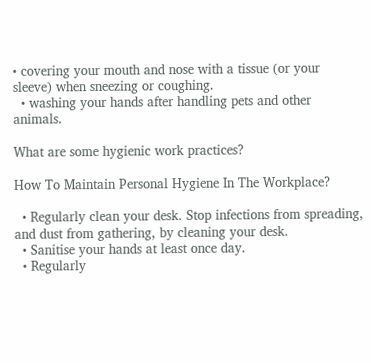• covering your mouth and nose with a tissue (or your sleeve) when sneezing or coughing.
  • washing your hands after handling pets and other animals.

What are some hygienic work practices?

How To Maintain Personal Hygiene In The Workplace?

  • Regularly clean your desk. Stop infections from spreading, and dust from gathering, by cleaning your desk.
  • Sanitise your hands at least once day.
  • Regularly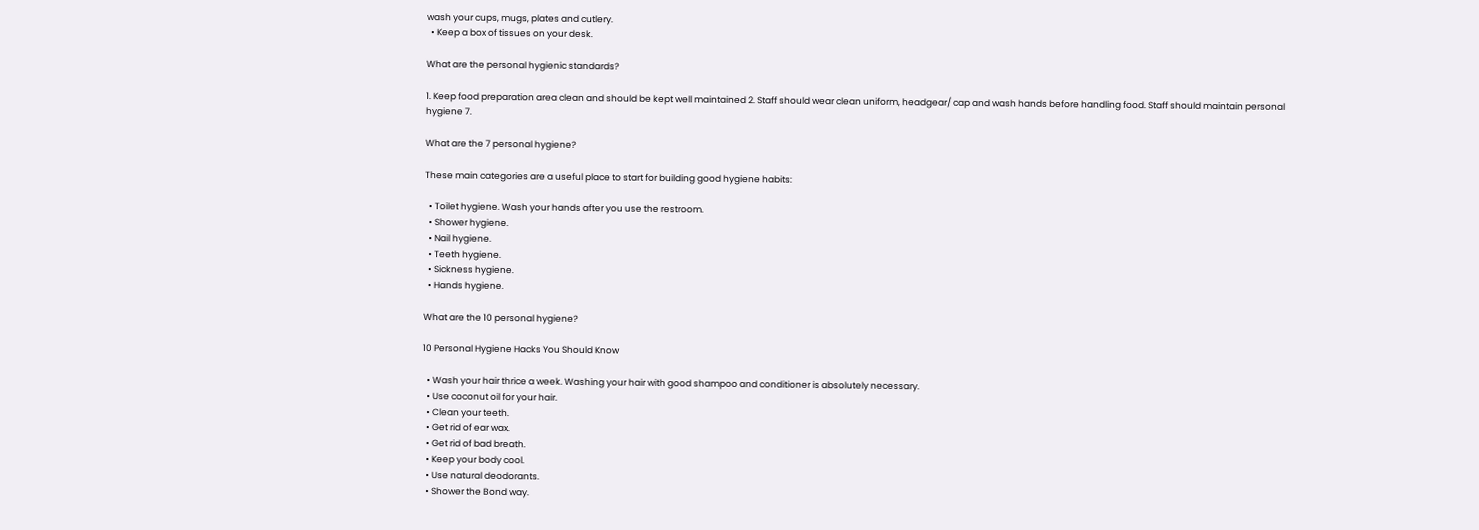wash your cups, mugs, plates and cutlery.
  • Keep a box of tissues on your desk.

What are the personal hygienic standards?

1. Keep food preparation area clean and should be kept well maintained 2. Staff should wear clean uniform, headgear/ cap and wash hands before handling food. Staff should maintain personal hygiene 7.

What are the 7 personal hygiene?

These main categories are a useful place to start for building good hygiene habits:

  • Toilet hygiene. Wash your hands after you use the restroom.
  • Shower hygiene.
  • Nail hygiene.
  • Teeth hygiene.
  • Sickness hygiene.
  • Hands hygiene.

What are the 10 personal hygiene?

10 Personal Hygiene Hacks You Should Know

  • Wash your hair thrice a week. Washing your hair with good shampoo and conditioner is absolutely necessary.
  • Use coconut oil for your hair.
  • Clean your teeth.
  • Get rid of ear wax.
  • Get rid of bad breath.
  • Keep your body cool.
  • Use natural deodorants.
  • Shower the Bond way.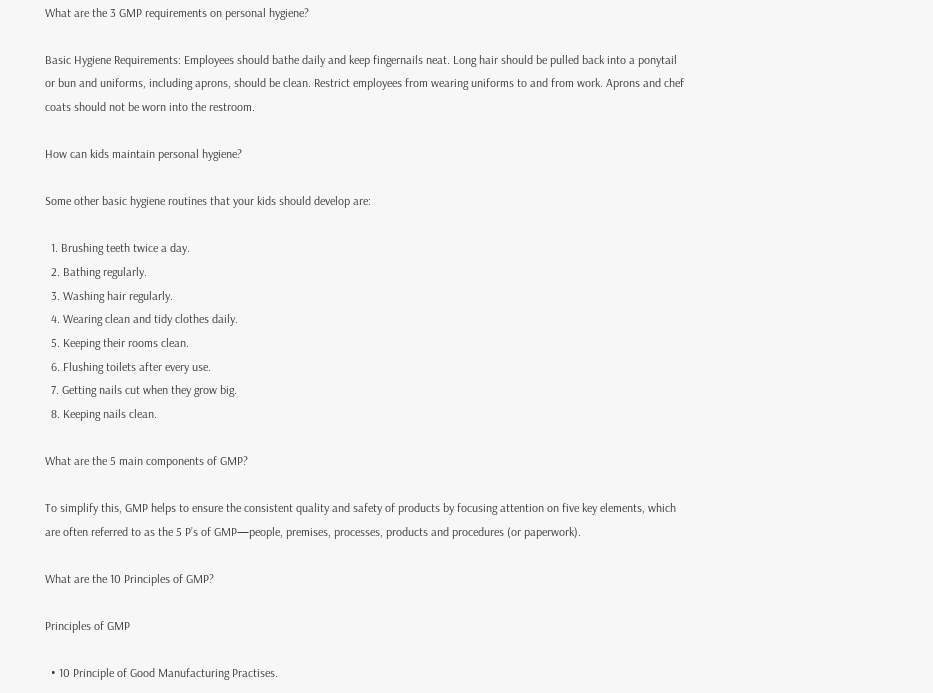What are the 3 GMP requirements on personal hygiene?

Basic Hygiene Requirements: Employees should bathe daily and keep fingernails neat. Long hair should be pulled back into a ponytail or bun and uniforms, including aprons, should be clean. Restrict employees from wearing uniforms to and from work. Aprons and chef coats should not be worn into the restroom.

How can kids maintain personal hygiene?

Some other basic hygiene routines that your kids should develop are:

  1. Brushing teeth twice a day.
  2. Bathing regularly.
  3. Washing hair regularly.
  4. Wearing clean and tidy clothes daily.
  5. Keeping their rooms clean.
  6. Flushing toilets after every use.
  7. Getting nails cut when they grow big.
  8. Keeping nails clean.

What are the 5 main components of GMP?

To simplify this, GMP helps to ensure the consistent quality and safety of products by focusing attention on five key elements, which are often referred to as the 5 P’s of GMP—people, premises, processes, products and procedures (or paperwork).

What are the 10 Principles of GMP?

Principles of GMP

  • 10 Principle of Good Manufacturing Practises.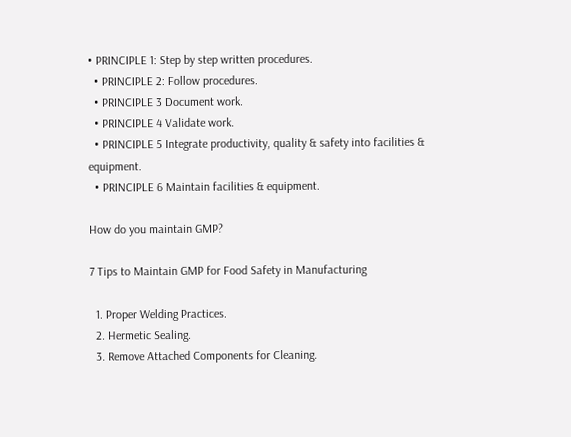• PRINCIPLE 1: Step by step written procedures.
  • PRINCIPLE 2: Follow procedures.
  • PRINCIPLE 3 Document work.
  • PRINCIPLE 4 Validate work.
  • PRINCIPLE 5 Integrate productivity, quality & safety into facilities & equipment.
  • PRINCIPLE 6 Maintain facilities & equipment.

How do you maintain GMP?

7 Tips to Maintain GMP for Food Safety in Manufacturing

  1. Proper Welding Practices.
  2. Hermetic Sealing.
  3. Remove Attached Components for Cleaning.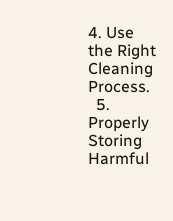4. Use the Right Cleaning Process.
  5. Properly Storing Harmful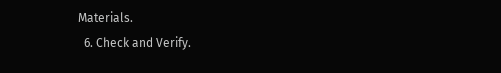Materials.
  6. Check and Verify.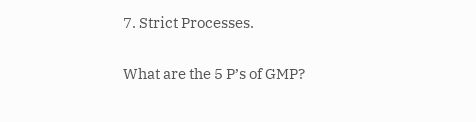7. Strict Processes.

What are the 5 P’s of GMP?